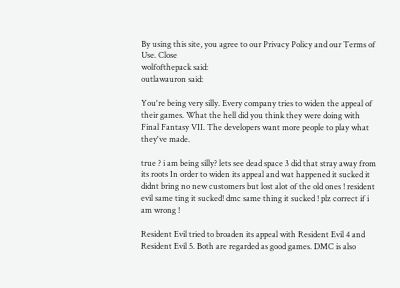By using this site, you agree to our Privacy Policy and our Terms of Use. Close
wolfofthepack said:
outlawauron said:

You're being very silly. Every company tries to widen the appeal of their games. What the hell did you think they were doing with Final Fantasy VII. The developers want more people to play what they've made.

true ? i am being silly? lets see dead space 3 did that stray away from its roots In order to widen its appeal and wat happened it sucked it didnt bring no new customers but lost alot of the old ones ! resident evil same ting it sucked! dmc same thing it sucked ! plz correct if i am wrong !

Resident Evil tried to broaden its appeal with Resident Evil 4 and Resident Evil 5. Both are regarded as good games. DMC is also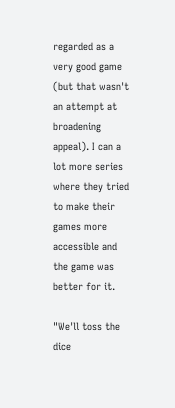regarded as a very good game (but that wasn't an attempt at broadening appeal). I can a lot more series where they tried to make their games more accessible and the game was better for it.

"We'll toss the dice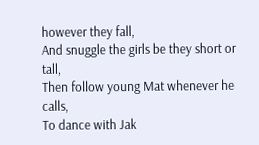however they fall,
And snuggle the girls be they short or tall,
Then follow young Mat whenever he calls,
To dance with Jak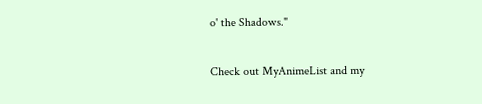o' the Shadows."

Check out MyAnimeList and my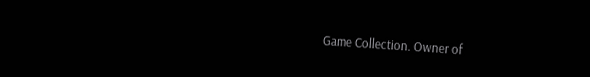Game Collection. Owner of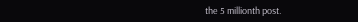the 5 millionth post.